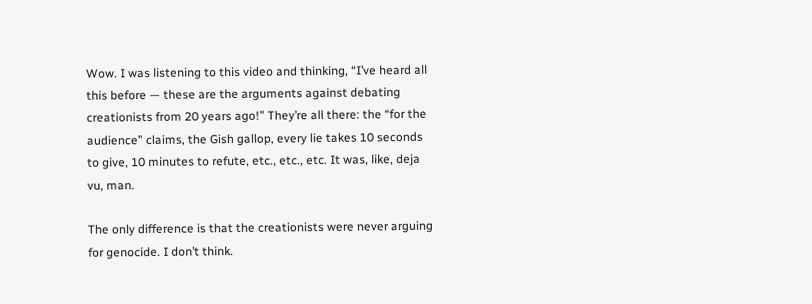Wow. I was listening to this video and thinking, “I’ve heard all this before — these are the arguments against debating creationists from 20 years ago!” They’re all there: the “for the audience” claims, the Gish gallop, every lie takes 10 seconds to give, 10 minutes to refute, etc., etc., etc. It was, like, deja vu, man.

The only difference is that the creationists were never arguing for genocide. I don’t think.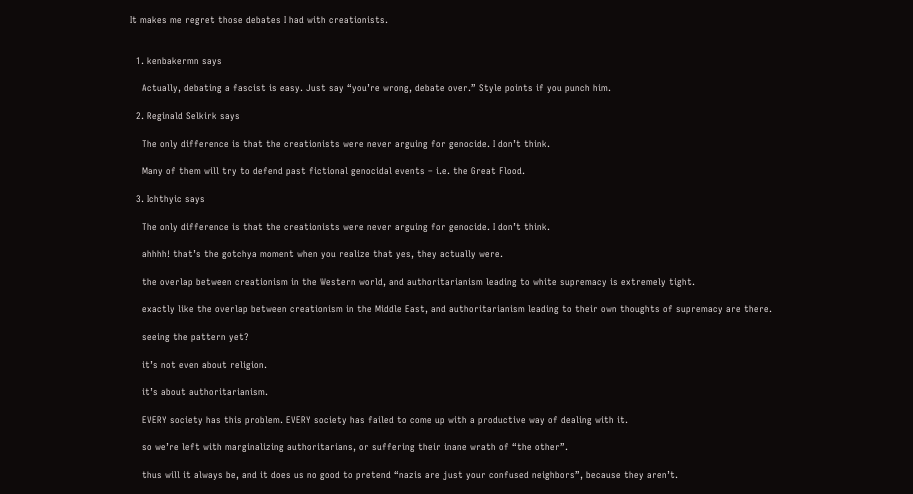It makes me regret those debates I had with creationists.


  1. kenbakermn says

    Actually, debating a fascist is easy. Just say “you’re wrong, debate over.” Style points if you punch him.

  2. Reginald Selkirk says

    The only difference is that the creationists were never arguing for genocide. I don’t think.

    Many of them will try to defend past fictional genocidal events – i.e. the Great Flood.

  3. Ichthyic says

    The only difference is that the creationists were never arguing for genocide. I don’t think.

    ahhhh! that’s the gotchya moment when you realize that yes, they actually were.

    the overlap between creationism in the Western world, and authoritarianism leading to white supremacy is extremely tight.

    exactly like the overlap between creationism in the Middle East, and authoritarianism leading to their own thoughts of supremacy are there.

    seeing the pattern yet?

    it’s not even about religion.

    it’s about authoritarianism.

    EVERY society has this problem. EVERY society has failed to come up with a productive way of dealing with it.

    so we’re left with marginalizing authoritarians, or suffering their inane wrath of “the other”.

    thus will it always be, and it does us no good to pretend “nazis are just your confused neighbors”, because they aren’t.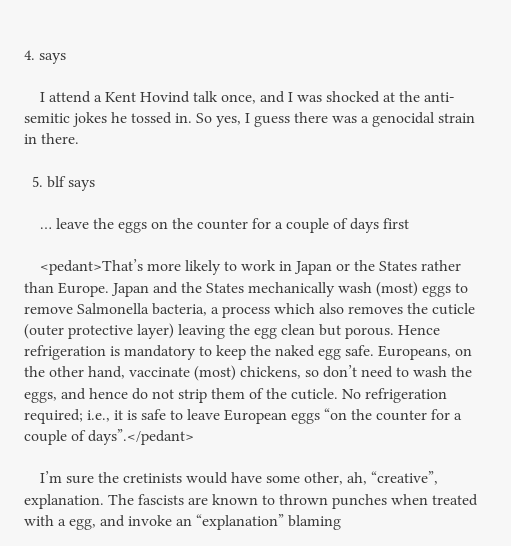4. says

    I attend a Kent Hovind talk once, and I was shocked at the anti-semitic jokes he tossed in. So yes, I guess there was a genocidal strain in there.

  5. blf says

    … leave the eggs on the counter for a couple of days first

    <pedant>That’s more likely to work in Japan or the States rather than Europe. Japan and the States mechanically wash (most) eggs to remove Salmonella bacteria, a process which also removes the cuticle (outer protective layer) leaving the egg clean but porous. Hence refrigeration is mandatory to keep the naked egg safe. Europeans, on the other hand, vaccinate (most) chickens, so don’t need to wash the eggs, and hence do not strip them of the cuticle. No refrigeration required; i.e., it is safe to leave European eggs “on the counter for a couple of days”.</pedant>

    I’m sure the cretinists would have some other, ah, “creative”, explanation. The fascists are known to thrown punches when treated with a egg, and invoke an “explanation” blaming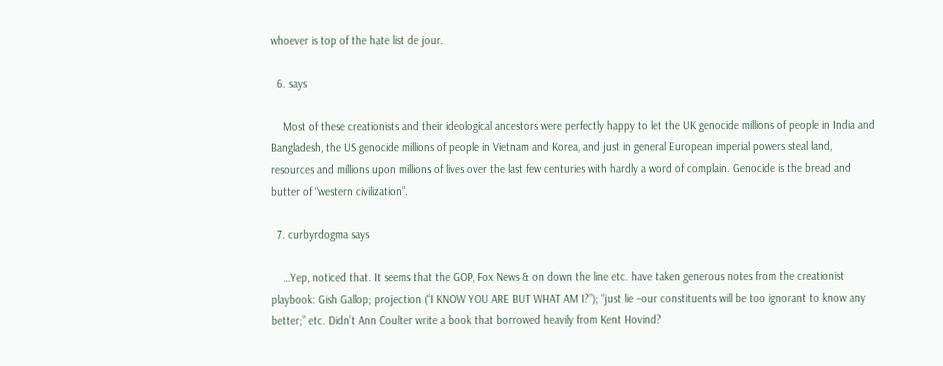whoever is top of the hate list de jour.

  6. says

    Most of these creationists and their ideological ancestors were perfectly happy to let the UK genocide millions of people in India and Bangladesh, the US genocide millions of people in Vietnam and Korea, and just in general European imperial powers steal land, resources and millions upon millions of lives over the last few centuries with hardly a word of complain. Genocide is the bread and butter of “western civilization”.

  7. curbyrdogma says

    …Yep, noticed that. It seems that the GOP, Fox News & on down the line etc. have taken generous notes from the creationist playbook: Gish Gallop; projection (“I KNOW YOU ARE BUT WHAT AM I?”); “just lie –our constituents will be too ignorant to know any better;” etc. Didn’t Ann Coulter write a book that borrowed heavily from Kent Hovind?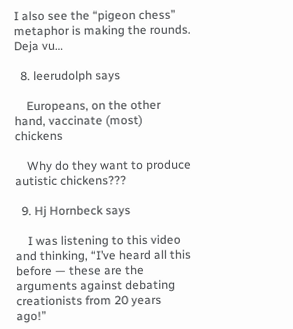I also see the “pigeon chess” metaphor is making the rounds. Deja vu…

  8. leerudolph says

    Europeans, on the other hand, vaccinate (most) chickens

    Why do they want to produce autistic chickens???

  9. Hj Hornbeck says

    I was listening to this video and thinking, “I’ve heard all this before — these are the arguments against debating creationists from 20 years ago!”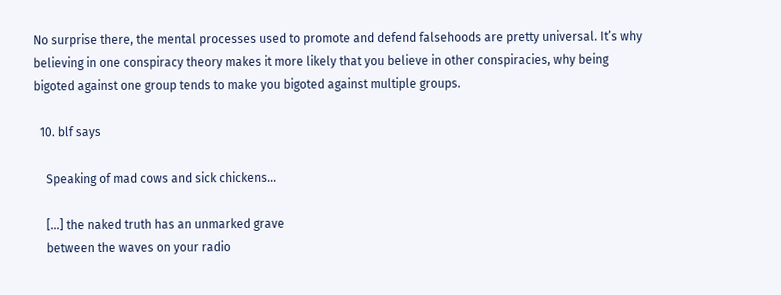No surprise there, the mental processes used to promote and defend falsehoods are pretty universal. It’s why believing in one conspiracy theory makes it more likely that you believe in other conspiracies, why being bigoted against one group tends to make you bigoted against multiple groups.

  10. blf says

    Speaking of mad cows and sick chickens…

    […] the naked truth has an unmarked grave
    between the waves on your radio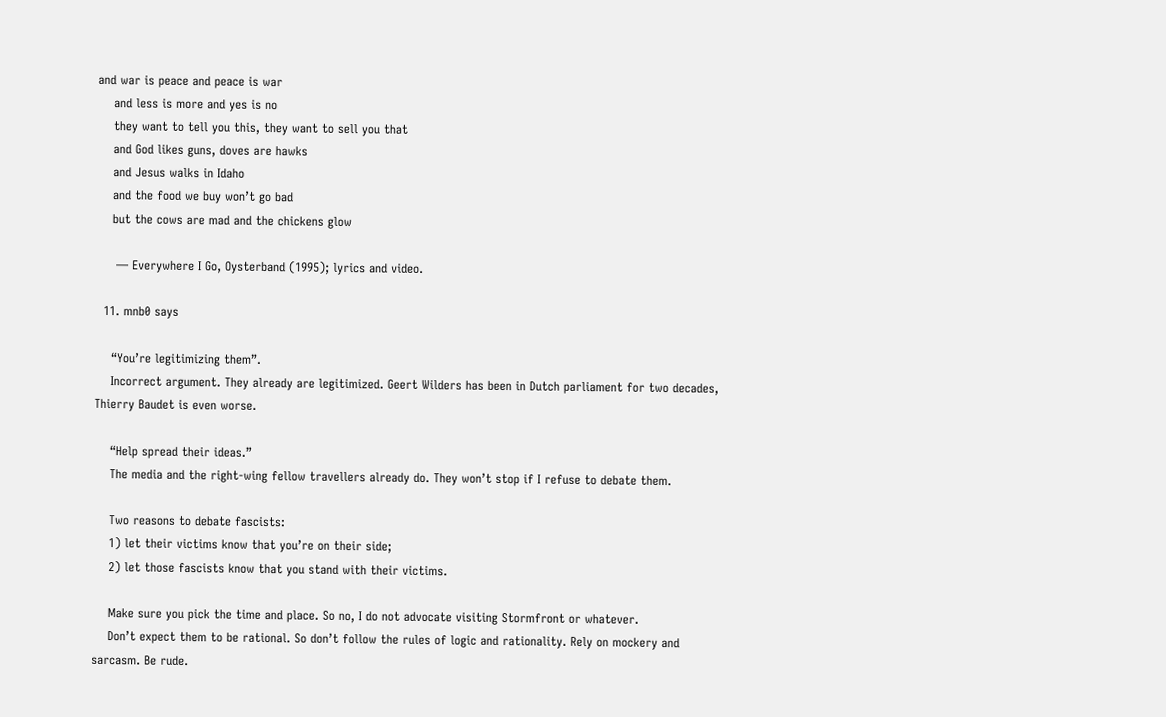and war is peace and peace is war
    and less is more and yes is no
    they want to tell you this, they want to sell you that
    and God likes guns, doves are hawks
    and Jesus walks in Idaho
    and the food we buy won’t go bad
    but the cows are mad and the chickens glow

     — Everywhere I Go, Oysterband (1995); lyrics and video.

  11. mnb0 says

    “You’re legitimizing them”.
    Incorrect argument. They already are legitimized. Geert Wilders has been in Dutch parliament for two decades, Thierry Baudet is even worse.

    “Help spread their ideas.”
    The media and the right-wing fellow travellers already do. They won’t stop if I refuse to debate them.

    Two reasons to debate fascists:
    1) let their victims know that you’re on their side;
    2) let those fascists know that you stand with their victims.

    Make sure you pick the time and place. So no, I do not advocate visiting Stormfront or whatever.
    Don’t expect them to be rational. So don’t follow the rules of logic and rationality. Rely on mockery and sarcasm. Be rude.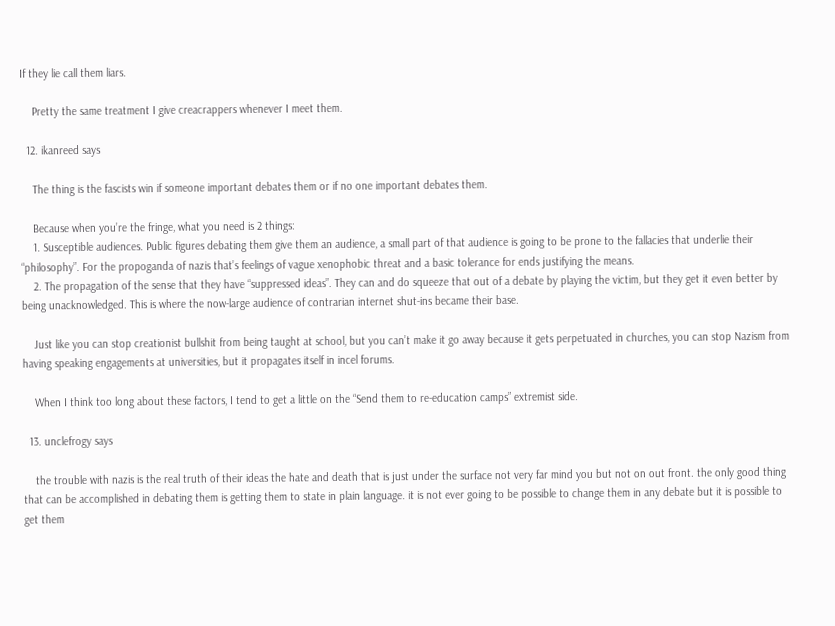If they lie call them liars.

    Pretty the same treatment I give creacrappers whenever I meet them.

  12. ikanreed says

    The thing is the fascists win if someone important debates them or if no one important debates them.

    Because when you’re the fringe, what you need is 2 things:
    1. Susceptible audiences. Public figures debating them give them an audience, a small part of that audience is going to be prone to the fallacies that underlie their “philosophy”. For the propoganda of nazis that’s feelings of vague xenophobic threat and a basic tolerance for ends justifying the means.
    2. The propagation of the sense that they have “suppressed ideas”. They can and do squeeze that out of a debate by playing the victim, but they get it even better by being unacknowledged. This is where the now-large audience of contrarian internet shut-ins became their base.

    Just like you can stop creationist bullshit from being taught at school, but you can’t make it go away because it gets perpetuated in churches, you can stop Nazism from having speaking engagements at universities, but it propagates itself in incel forums.

    When I think too long about these factors, I tend to get a little on the “Send them to re-education camps” extremist side.

  13. unclefrogy says

    the trouble with nazis is the real truth of their ideas the hate and death that is just under the surface not very far mind you but not on out front. the only good thing that can be accomplished in debating them is getting them to state in plain language. it is not ever going to be possible to change them in any debate but it is possible to get them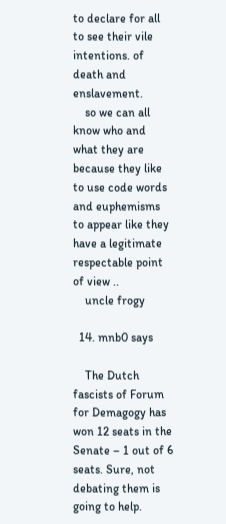to declare for all to see their vile intentions. of death and enslavement.
    so we can all know who and what they are because they like to use code words and euphemisms to appear like they have a legitimate respectable point of view ..
    uncle frogy

  14. mnb0 says

    The Dutch fascists of Forum for Demagogy has won 12 seats in the Senate – 1 out of 6 seats. Sure, not debating them is going to help.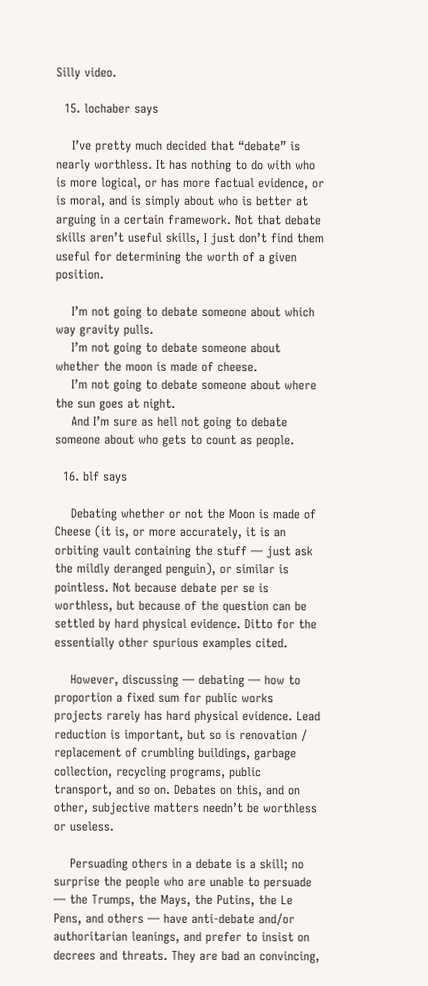Silly video.

  15. lochaber says

    I’ve pretty much decided that “debate” is nearly worthless. It has nothing to do with who is more logical, or has more factual evidence, or is moral, and is simply about who is better at arguing in a certain framework. Not that debate skills aren’t useful skills, I just don’t find them useful for determining the worth of a given position.

    I’m not going to debate someone about which way gravity pulls.
    I’m not going to debate someone about whether the moon is made of cheese.
    I’m not going to debate someone about where the sun goes at night.
    And I’m sure as hell not going to debate someone about who gets to count as people.

  16. blf says

    Debating whether or not the Moon is made of Cheese (it is, or more accurately, it is an orbiting vault containing the stuff — just ask the mildly deranged penguin), or similar is pointless. Not because debate per se is worthless, but because of the question can be settled by hard physical evidence. Ditto for the essentially other spurious examples cited.

    However, discussing — debating — how to proportion a fixed sum for public works projects rarely has hard physical evidence. Lead reduction is important, but so is renovation / replacement of crumbling buildings, garbage collection, recycling programs, public transport, and so on. Debates on this, and on other, subjective matters needn’t be worthless or useless.

    Persuading others in a debate is a skill; no surprise the people who are unable to persuade — the Trumps, the Mays, the Putins, the Le Pens, and others — have anti-debate and/or authoritarian leanings, and prefer to insist on decrees and threats. They are bad an convincing,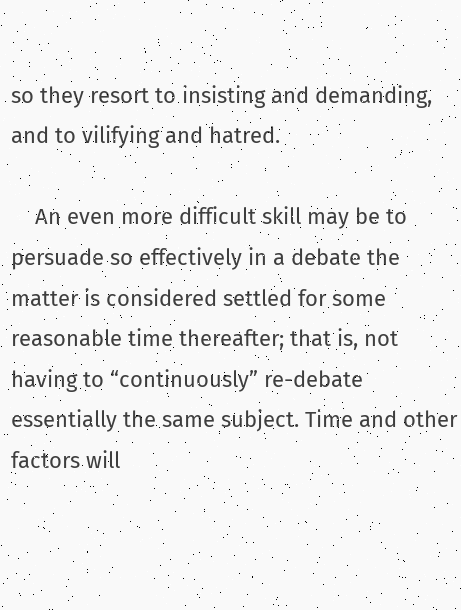so they resort to insisting and demanding, and to vilifying and hatred.

    An even more difficult skill may be to persuade so effectively in a debate the matter is considered settled for some reasonable time thereafter; that is, not having to “continuously” re-debate essentially the same subject. Time and other factors will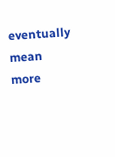eventually mean more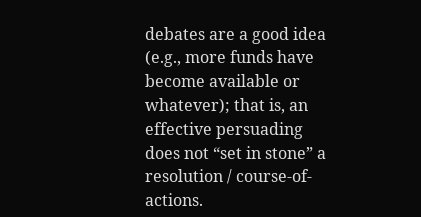debates are a good idea (e.g., more funds have become available or whatever); that is, an effective persuading does not “set in stone” a resolution / course-of-actions.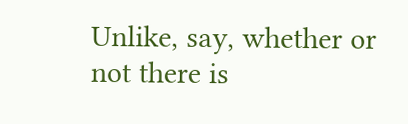Unlike, say, whether or not there is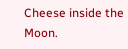Cheese inside the Moon.